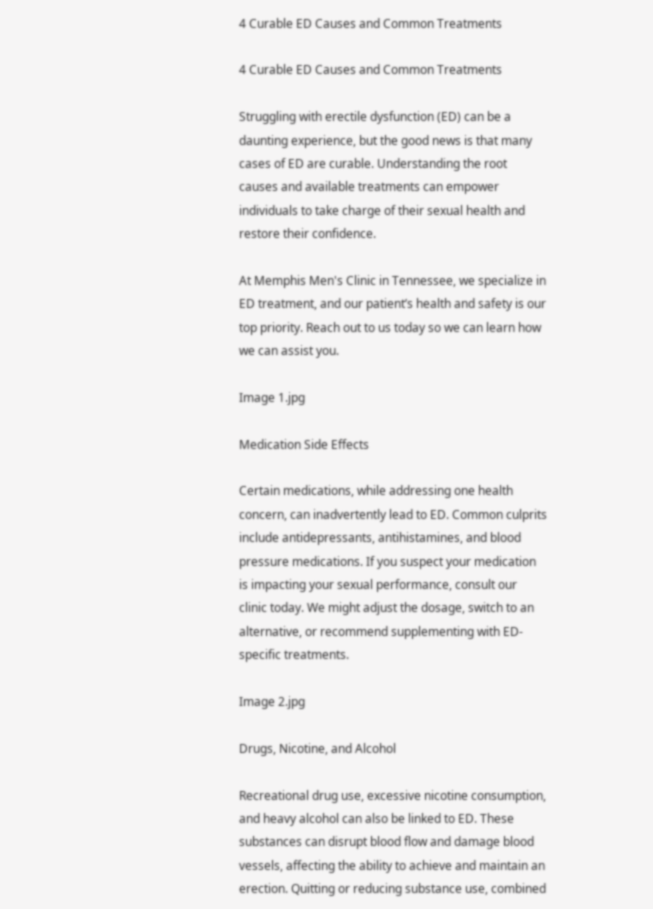4 Curable ED Causes and Common Treatments

4 Curable ED Causes and Common Treatments

Struggling with erectile dysfunction (ED) can be a daunting experience, but the good news is that many cases of ED are curable. Understanding the root causes and available treatments can empower individuals to take charge of their sexual health and restore their confidence.

At Memphis Men's Clinic in Tennessee, we specialize in ED treatment, and our patient’s health and safety is our top priority. Reach out to us today so we can learn how we can assist you.

Image 1.jpg

Medication Side Effects

Certain medications, while addressing one health concern, can inadvertently lead to ED. Common culprits include antidepressants, antihistamines, and blood pressure medications. If you suspect your medication is impacting your sexual performance, consult our clinic today. We might adjust the dosage, switch to an alternative, or recommend supplementing with ED-specific treatments.

Image 2.jpg

Drugs, Nicotine, and Alcohol

Recreational drug use, excessive nicotine consumption, and heavy alcohol can also be linked to ED. These substances can disrupt blood flow and damage blood vessels, affecting the ability to achieve and maintain an erection. Quitting or reducing substance use, combined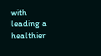with leading a healthier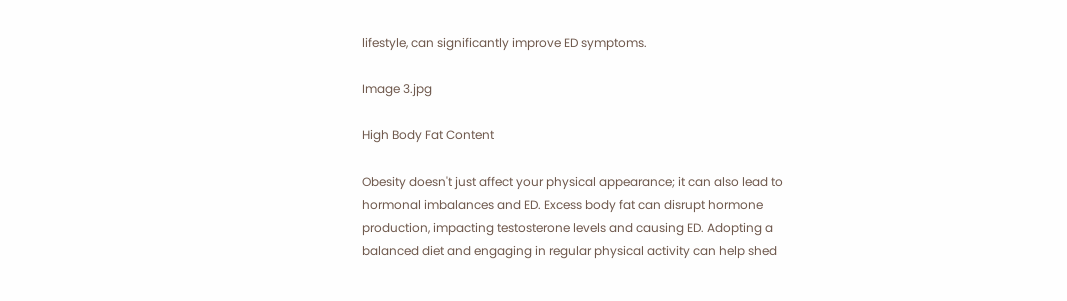lifestyle, can significantly improve ED symptoms.

Image 3.jpg

High Body Fat Content

Obesity doesn't just affect your physical appearance; it can also lead to hormonal imbalances and ED. Excess body fat can disrupt hormone production, impacting testosterone levels and causing ED. Adopting a balanced diet and engaging in regular physical activity can help shed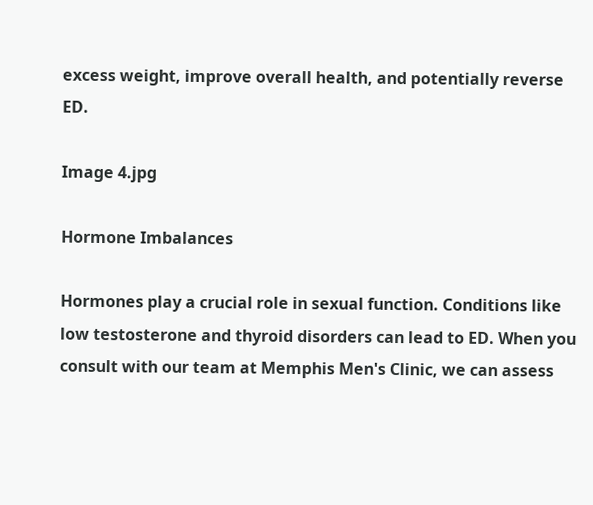excess weight, improve overall health, and potentially reverse ED.

Image 4.jpg

Hormone Imbalances

Hormones play a crucial role in sexual function. Conditions like low testosterone and thyroid disorders can lead to ED. When you consult with our team at Memphis Men's Clinic, we can assess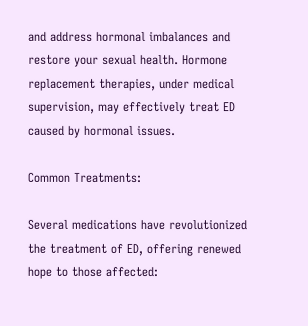and address hormonal imbalances and restore your sexual health. Hormone replacement therapies, under medical supervision, may effectively treat ED caused by hormonal issues.

Common Treatments:

Several medications have revolutionized the treatment of ED, offering renewed hope to those affected: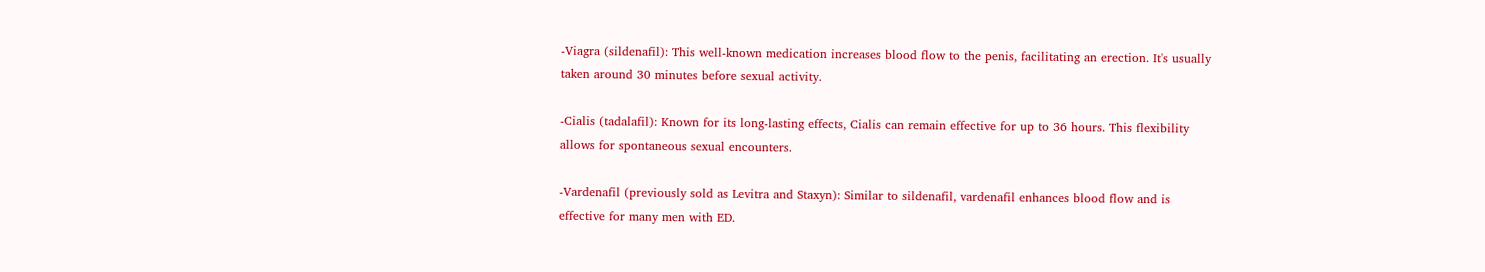-Viagra (sildenafil): This well-known medication increases blood flow to the penis, facilitating an erection. It's usually taken around 30 minutes before sexual activity.

-Cialis (tadalafil): Known for its long-lasting effects, Cialis can remain effective for up to 36 hours. This flexibility allows for spontaneous sexual encounters.

-Vardenafil (previously sold as Levitra and Staxyn): Similar to sildenafil, vardenafil enhances blood flow and is effective for many men with ED.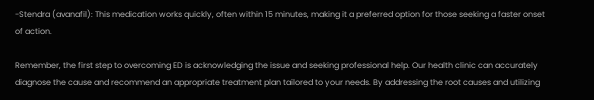-Stendra (avanafil): This medication works quickly, often within 15 minutes, making it a preferred option for those seeking a faster onset of action.

Remember, the first step to overcoming ED is acknowledging the issue and seeking professional help. Our health clinic can accurately diagnose the cause and recommend an appropriate treatment plan tailored to your needs. By addressing the root causes and utilizing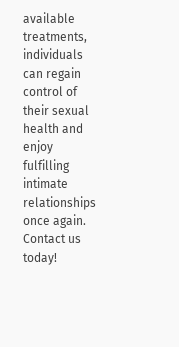available treatments, individuals can regain control of their sexual health and enjoy fulfilling intimate relationships once again. Contact us today!